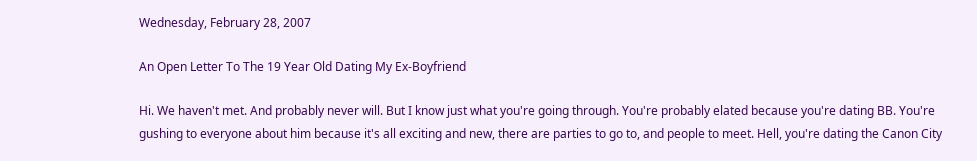Wednesday, February 28, 2007

An Open Letter To The 19 Year Old Dating My Ex-Boyfriend

Hi. We haven't met. And probably never will. But I know just what you're going through. You're probably elated because you're dating BB. You're gushing to everyone about him because it's all exciting and new, there are parties to go to, and people to meet. Hell, you're dating the Canon City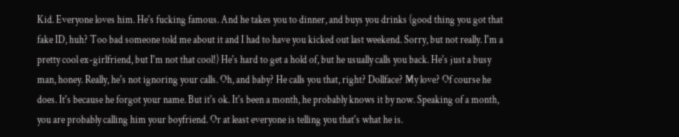Kid. Everyone loves him. He's fucking famous. And he takes you to dinner, and buys you drinks (good thing you got that fake ID, huh? Too bad someone told me about it and I had to have you kicked out last weekend. Sorry, but not really. I'm a pretty cool ex-girlfriend, but I'm not that cool!) He's hard to get a hold of, but he usually calls you back. He's just a busy man, honey. Really, he's not ignoring your calls. Oh, and baby? He calls you that, right? Dollface? My love? Of course he does. It's because he forgot your name. But it's ok. It's been a month, he probably knows it by now. Speaking of a month, you are probably calling him your boyfriend. Or at least everyone is telling you that's what he is.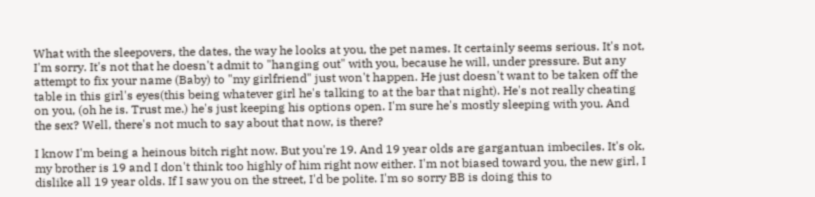What with the sleepovers, the dates, the way he looks at you, the pet names. It certainly seems serious. It's not, I'm sorry. It's not that he doesn't admit to "hanging out" with you, because he will, under pressure. But any attempt to fix your name (Baby) to "my girlfriend" just won't happen. He just doesn't want to be taken off the table in this girl's eyes(this being whatever girl he's talking to at the bar that night). He's not really cheating on you, (oh he is. Trust me.) he's just keeping his options open. I'm sure he's mostly sleeping with you. And the sex? Well, there's not much to say about that now, is there?

I know I'm being a heinous bitch right now. But you're 19. And 19 year olds are gargantuan imbeciles. It's ok, my brother is 19 and I don't think too highly of him right now either. I'm not biased toward you, the new girl, I dislike all 19 year olds. If I saw you on the street, I'd be polite. I'm so sorry BB is doing this to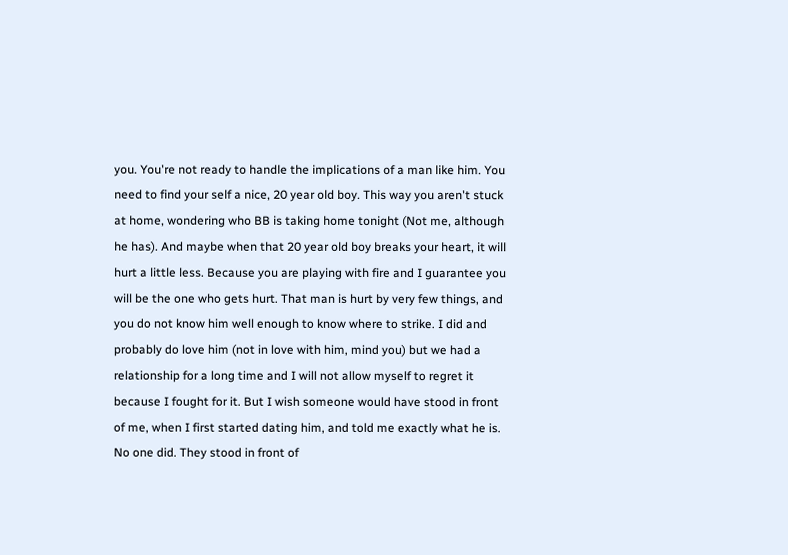you. You're not ready to handle the implications of a man like him. You need to find your self a nice, 20 year old boy. This way you aren't stuck at home, wondering who BB is taking home tonight (Not me, although he has). And maybe when that 20 year old boy breaks your heart, it will hurt a little less. Because you are playing with fire and I guarantee you will be the one who gets hurt. That man is hurt by very few things, and you do not know him well enough to know where to strike. I did and probably do love him (not in love with him, mind you) but we had a relationship for a long time and I will not allow myself to regret it because I fought for it. But I wish someone would have stood in front of me, when I first started dating him, and told me exactly what he is. No one did. They stood in front of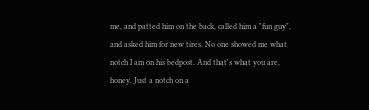me, and patted him on the back, called him a "fun guy", and asked him for new tires. No one showed me what notch I am on his bedpost. And that's what you are, honey. Just a notch on a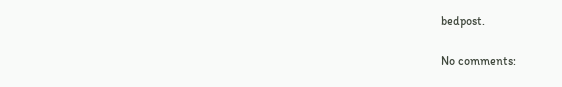bedpost.

No comments: